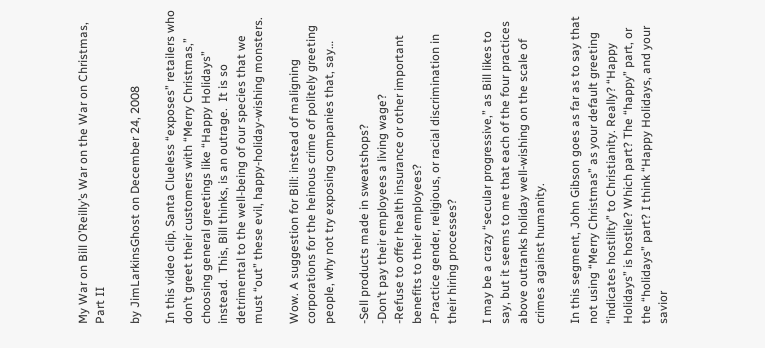My War on Bill O’Reilly’s War on the War on Christmas, Part II

by JimLarkinsGhost on December 24, 2008

In this video clip, Santa Clueless “exposes” retailers who don’t greet their customers with “Merry Christmas,” choosing general greetings like “Happy Holidays” instead.  This, Bill thinks, is an outrage.  It is so detrimental to the well-being of our species that we must “out” these evil, happy-holiday-wishing monsters.

Wow. A suggestion for Bill: instead of maligning corporations for the heinous crime of politely greeting people, why not try exposing companies that, say…

-Sell products made in sweatshops?
-Don’t pay their employees a living wage?
-Refuse to offer health insurance or other important benefits to their employees?
-Practice gender, religious, or racial discrimination in their hiring processes?

I may be a crazy “secular progressive,” as Bill likes to say, but it seems to me that each of the four practices above outranks holiday well-wishing on the scale of crimes against humanity.

In this segment, John Gibson goes as far as to say that not using “Merry Christmas” as your default greeting “indicates hostility” to Christianity. Really? “Happy Holidays” is hostile? Which part? The “happy” part, or the “holidays” part? I think “Happy Holidays, and your savior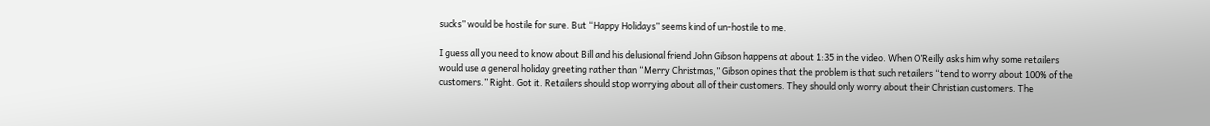sucks” would be hostile for sure. But “Happy Holidays” seems kind of un-hostile to me.

I guess all you need to know about Bill and his delusional friend John Gibson happens at about 1:35 in the video. When O’Reilly asks him why some retailers would use a general holiday greeting rather than “Merry Christmas,” Gibson opines that the problem is that such retailers “tend to worry about 100% of the customers.” Right. Got it. Retailers should stop worrying about all of their customers. They should only worry about their Christian customers. The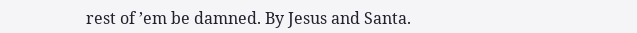rest of ’em be damned. By Jesus and Santa.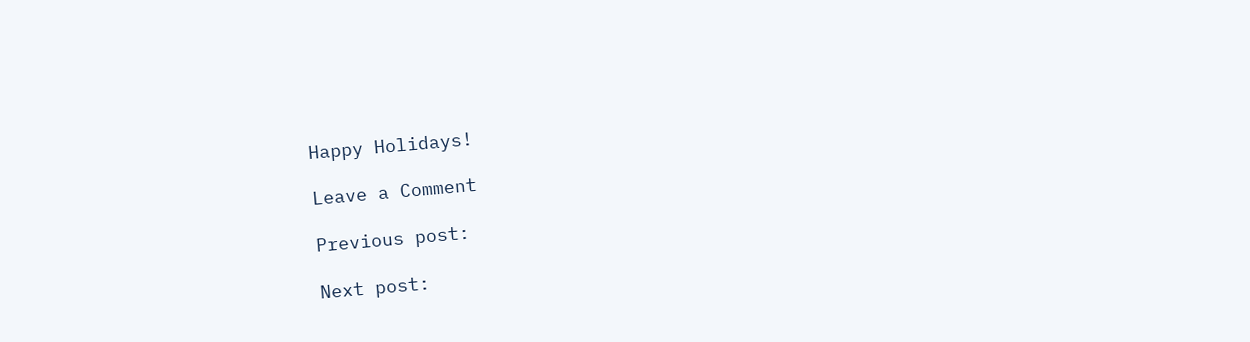Happy Holidays!

Leave a Comment

Previous post:

Next post: